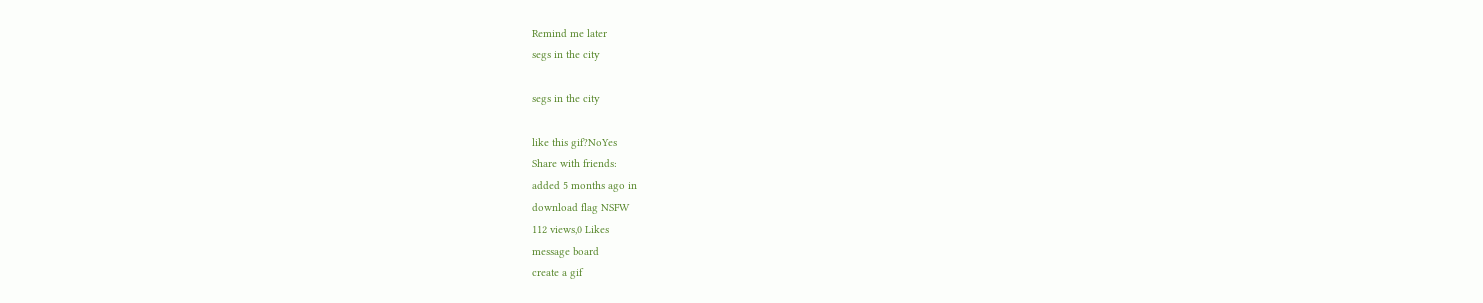Remind me later
segs in the city

segs in the city

like this gif?NoYes
Share with friends:
added 5 months ago in
download flag NSFW
112 views,0 Likes
message board
create a gif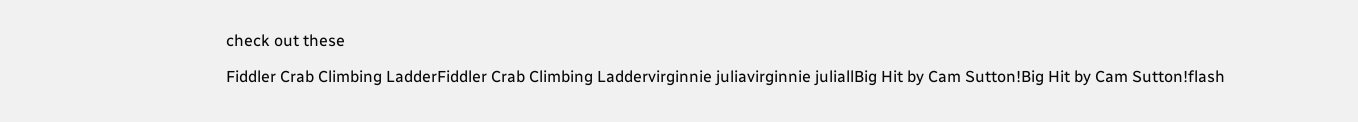check out these

Fiddler Crab Climbing LadderFiddler Crab Climbing Laddervirginnie juliavirginnie juliallBig Hit by Cam Sutton!Big Hit by Cam Sutton!flash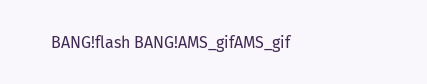BANG!flash BANG!AMS_gifAMS_gif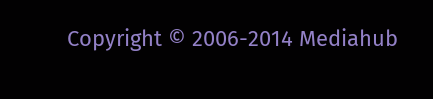Copyright © 2006-2014 Mediahub